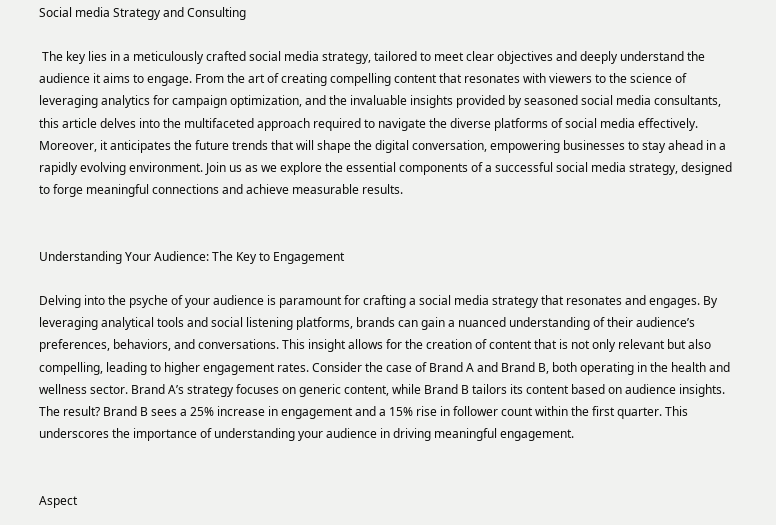Social media Strategy and Consulting

 The key lies in a meticulously crafted social media strategy, tailored to meet clear objectives and deeply understand the audience it aims to engage. From the art of creating compelling content that resonates with viewers to the science of leveraging analytics for campaign optimization, and the invaluable insights provided by seasoned social media consultants, this article delves into the multifaceted approach required to navigate the diverse platforms of social media effectively. Moreover, it anticipates the future trends that will shape the digital conversation, empowering businesses to stay ahead in a rapidly evolving environment. Join us as we explore the essential components of a successful social media strategy, designed to forge meaningful connections and achieve measurable results.


Understanding Your Audience: The Key to Engagement

Delving into the psyche of your audience is paramount for crafting a social media strategy that resonates and engages. By leveraging analytical tools and social listening platforms, brands can gain a nuanced understanding of their audience’s preferences, behaviors, and conversations. This insight allows for the creation of content that is not only relevant but also compelling, leading to higher engagement rates. Consider the case of Brand A and Brand B, both operating in the health and wellness sector. Brand A’s strategy focuses on generic content, while Brand B tailors its content based on audience insights. The result? Brand B sees a 25% increase in engagement and a 15% rise in follower count within the first quarter. This underscores the importance of understanding your audience in driving meaningful engagement.


Aspect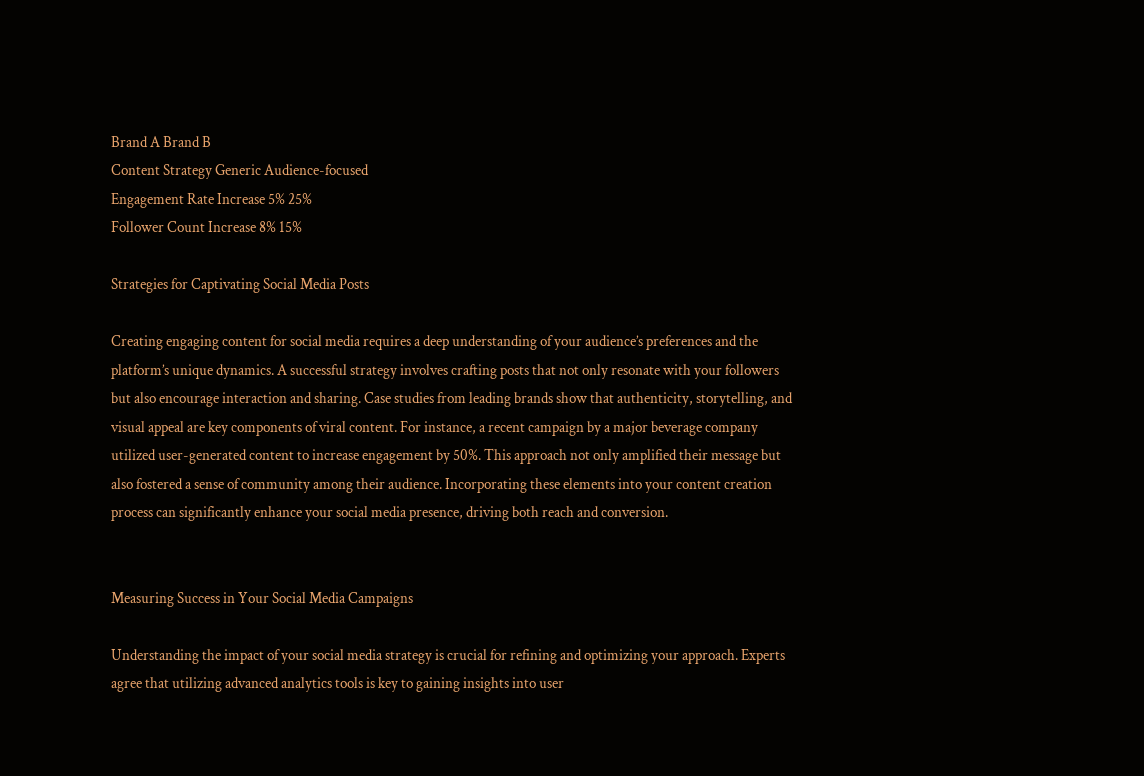Brand A Brand B
Content Strategy Generic Audience-focused
Engagement Rate Increase 5% 25%
Follower Count Increase 8% 15%

Strategies for Captivating Social Media Posts

Creating engaging content for social media requires a deep understanding of your audience’s preferences and the platform’s unique dynamics. A successful strategy involves crafting posts that not only resonate with your followers but also encourage interaction and sharing. Case studies from leading brands show that authenticity, storytelling, and visual appeal are key components of viral content. For instance, a recent campaign by a major beverage company utilized user-generated content to increase engagement by 50%. This approach not only amplified their message but also fostered a sense of community among their audience. Incorporating these elements into your content creation process can significantly enhance your social media presence, driving both reach and conversion.


Measuring Success in Your Social Media Campaigns

Understanding the impact of your social media strategy is crucial for refining and optimizing your approach. Experts agree that utilizing advanced analytics tools is key to gaining insights into user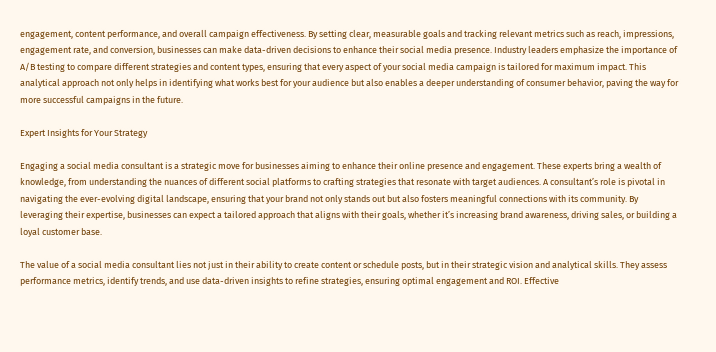engagement, content performance, and overall campaign effectiveness. By setting clear, measurable goals and tracking relevant metrics such as reach, impressions, engagement rate, and conversion, businesses can make data-driven decisions to enhance their social media presence. Industry leaders emphasize the importance of A/B testing to compare different strategies and content types, ensuring that every aspect of your social media campaign is tailored for maximum impact. This analytical approach not only helps in identifying what works best for your audience but also enables a deeper understanding of consumer behavior, paving the way for more successful campaigns in the future.

Expert Insights for Your Strategy

Engaging a social media consultant is a strategic move for businesses aiming to enhance their online presence and engagement. These experts bring a wealth of knowledge, from understanding the nuances of different social platforms to crafting strategies that resonate with target audiences. A consultant’s role is pivotal in navigating the ever-evolving digital landscape, ensuring that your brand not only stands out but also fosters meaningful connections with its community. By leveraging their expertise, businesses can expect a tailored approach that aligns with their goals, whether it’s increasing brand awareness, driving sales, or building a loyal customer base.

The value of a social media consultant lies not just in their ability to create content or schedule posts, but in their strategic vision and analytical skills. They assess performance metrics, identify trends, and use data-driven insights to refine strategies, ensuring optimal engagement and ROI. Effective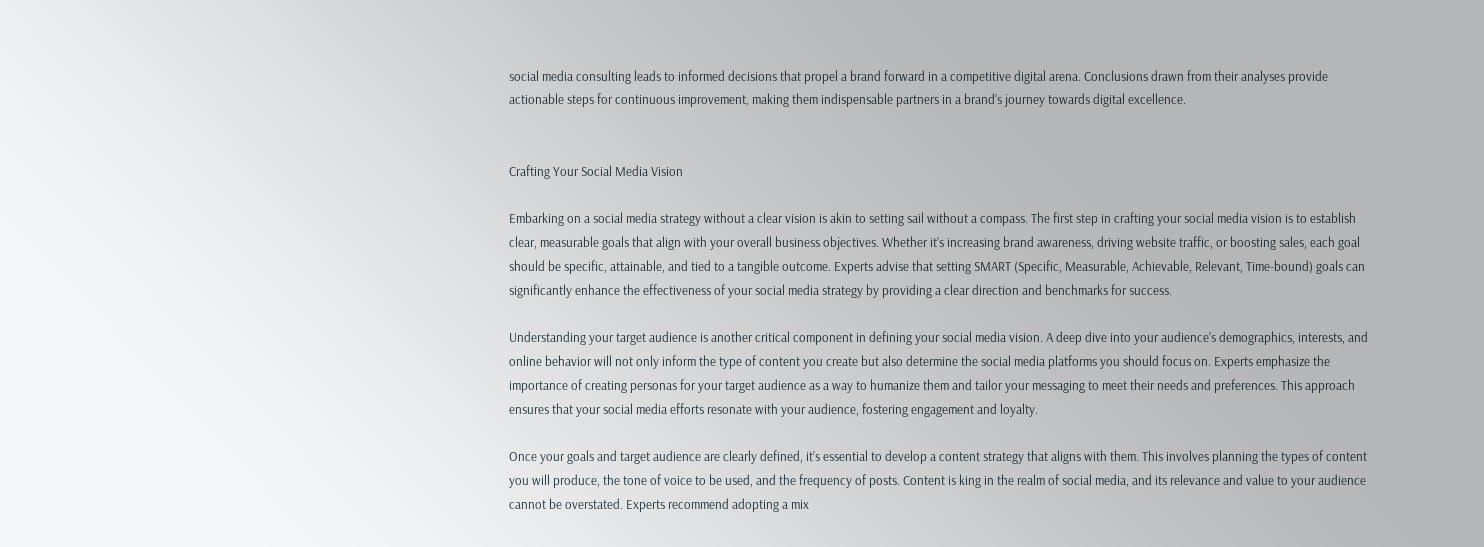social media consulting leads to informed decisions that propel a brand forward in a competitive digital arena. Conclusions drawn from their analyses provide actionable steps for continuous improvement, making them indispensable partners in a brand’s journey towards digital excellence.


Crafting Your Social Media Vision

Embarking on a social media strategy without a clear vision is akin to setting sail without a compass. The first step in crafting your social media vision is to establish clear, measurable goals that align with your overall business objectives. Whether it’s increasing brand awareness, driving website traffic, or boosting sales, each goal should be specific, attainable, and tied to a tangible outcome. Experts advise that setting SMART (Specific, Measurable, Achievable, Relevant, Time-bound) goals can significantly enhance the effectiveness of your social media strategy by providing a clear direction and benchmarks for success.

Understanding your target audience is another critical component in defining your social media vision. A deep dive into your audience’s demographics, interests, and online behavior will not only inform the type of content you create but also determine the social media platforms you should focus on. Experts emphasize the importance of creating personas for your target audience as a way to humanize them and tailor your messaging to meet their needs and preferences. This approach ensures that your social media efforts resonate with your audience, fostering engagement and loyalty.

Once your goals and target audience are clearly defined, it’s essential to develop a content strategy that aligns with them. This involves planning the types of content you will produce, the tone of voice to be used, and the frequency of posts. Content is king in the realm of social media, and its relevance and value to your audience cannot be overstated. Experts recommend adopting a mix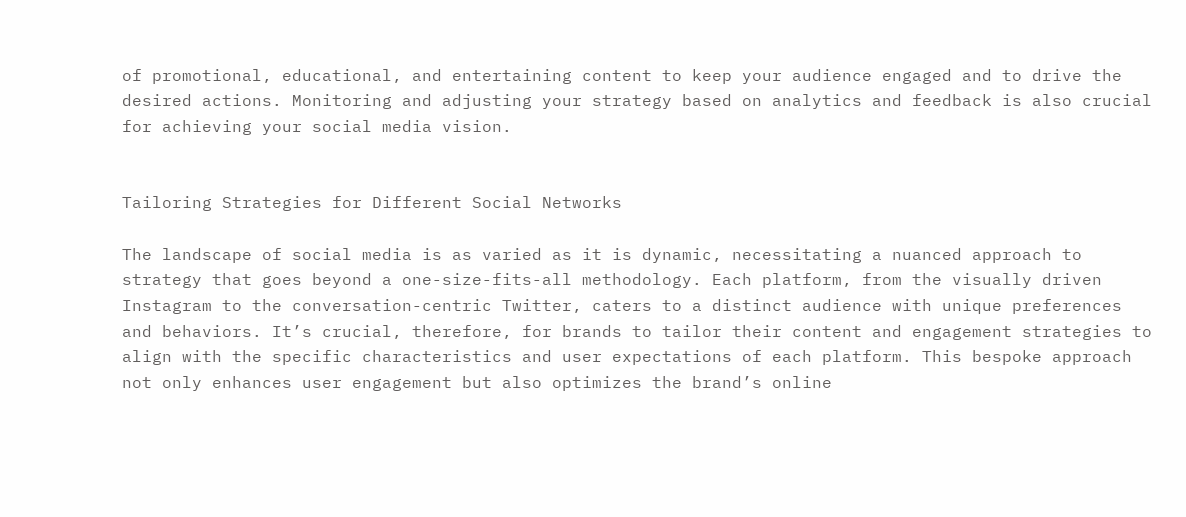of promotional, educational, and entertaining content to keep your audience engaged and to drive the desired actions. Monitoring and adjusting your strategy based on analytics and feedback is also crucial for achieving your social media vision.


Tailoring Strategies for Different Social Networks

The landscape of social media is as varied as it is dynamic, necessitating a nuanced approach to strategy that goes beyond a one-size-fits-all methodology. Each platform, from the visually driven Instagram to the conversation-centric Twitter, caters to a distinct audience with unique preferences and behaviors. It’s crucial, therefore, for brands to tailor their content and engagement strategies to align with the specific characteristics and user expectations of each platform. This bespoke approach not only enhances user engagement but also optimizes the brand’s online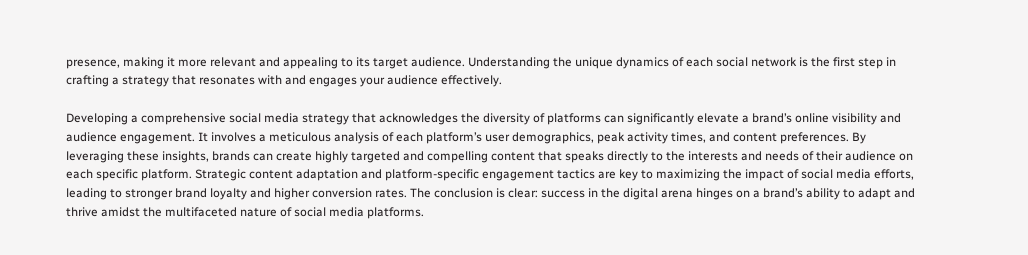presence, making it more relevant and appealing to its target audience. Understanding the unique dynamics of each social network is the first step in crafting a strategy that resonates with and engages your audience effectively.

Developing a comprehensive social media strategy that acknowledges the diversity of platforms can significantly elevate a brand’s online visibility and audience engagement. It involves a meticulous analysis of each platform’s user demographics, peak activity times, and content preferences. By leveraging these insights, brands can create highly targeted and compelling content that speaks directly to the interests and needs of their audience on each specific platform. Strategic content adaptation and platform-specific engagement tactics are key to maximizing the impact of social media efforts, leading to stronger brand loyalty and higher conversion rates. The conclusion is clear: success in the digital arena hinges on a brand’s ability to adapt and thrive amidst the multifaceted nature of social media platforms.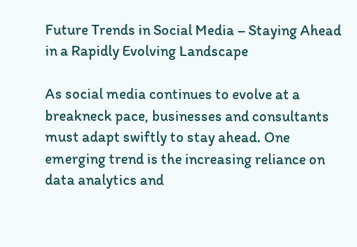Future Trends in Social Media – Staying Ahead in a Rapidly Evolving Landscape

As social media continues to evolve at a breakneck pace, businesses and consultants must adapt swiftly to stay ahead. One emerging trend is the increasing reliance on data analytics and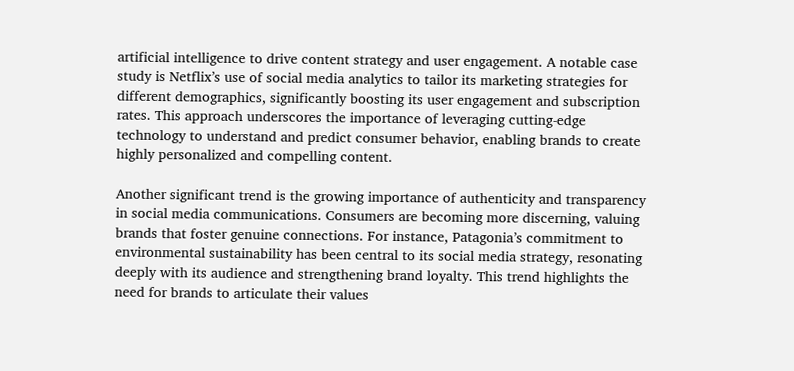artificial intelligence to drive content strategy and user engagement. A notable case study is Netflix’s use of social media analytics to tailor its marketing strategies for different demographics, significantly boosting its user engagement and subscription rates. This approach underscores the importance of leveraging cutting-edge technology to understand and predict consumer behavior, enabling brands to create highly personalized and compelling content.

Another significant trend is the growing importance of authenticity and transparency in social media communications. Consumers are becoming more discerning, valuing brands that foster genuine connections. For instance, Patagonia’s commitment to environmental sustainability has been central to its social media strategy, resonating deeply with its audience and strengthening brand loyalty. This trend highlights the need for brands to articulate their values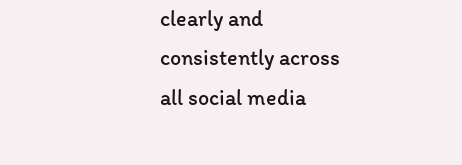clearly and consistently across all social media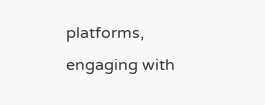platforms, engaging with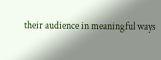their audience in meaningful ways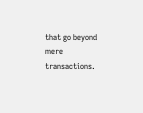that go beyond mere transactions.